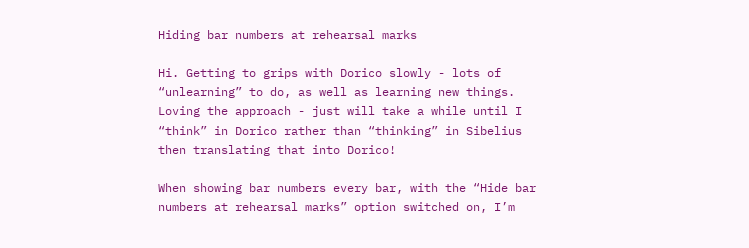Hiding bar numbers at rehearsal marks

Hi. Getting to grips with Dorico slowly - lots of “unlearning” to do, as well as learning new things. Loving the approach - just will take a while until I “think” in Dorico rather than “thinking” in Sibelius then translating that into Dorico!

When showing bar numbers every bar, with the “Hide bar numbers at rehearsal marks” option switched on, I’m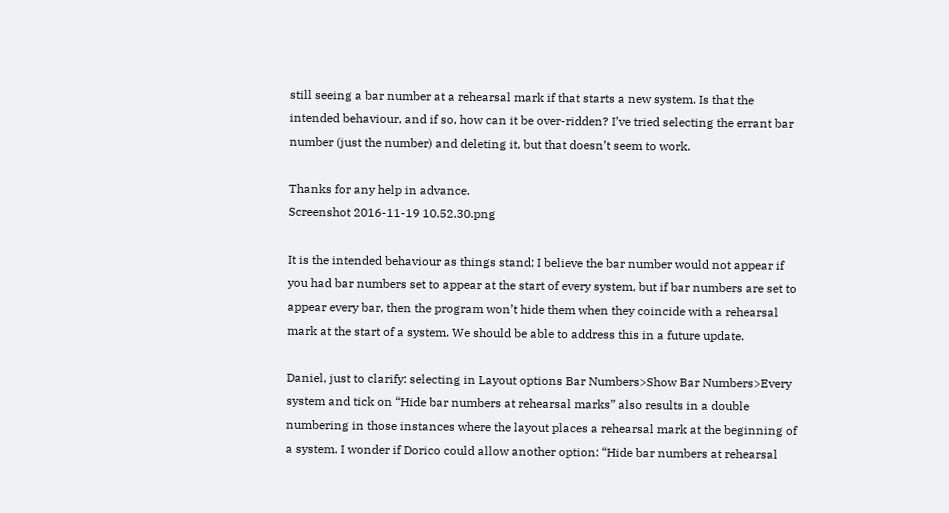still seeing a bar number at a rehearsal mark if that starts a new system. Is that the intended behaviour, and if so, how can it be over-ridden? I’ve tried selecting the errant bar number (just the number) and deleting it, but that doesn’t seem to work.

Thanks for any help in advance.
Screenshot 2016-11-19 10.52.30.png

It is the intended behaviour as things stand; I believe the bar number would not appear if you had bar numbers set to appear at the start of every system, but if bar numbers are set to appear every bar, then the program won’t hide them when they coincide with a rehearsal mark at the start of a system. We should be able to address this in a future update.

Daniel, just to clarify: selecting in Layout options Bar Numbers>Show Bar Numbers>Every system and tick on “Hide bar numbers at rehearsal marks” also results in a double numbering in those instances where the layout places a rehearsal mark at the beginning of a system. I wonder if Dorico could allow another option: “Hide bar numbers at rehearsal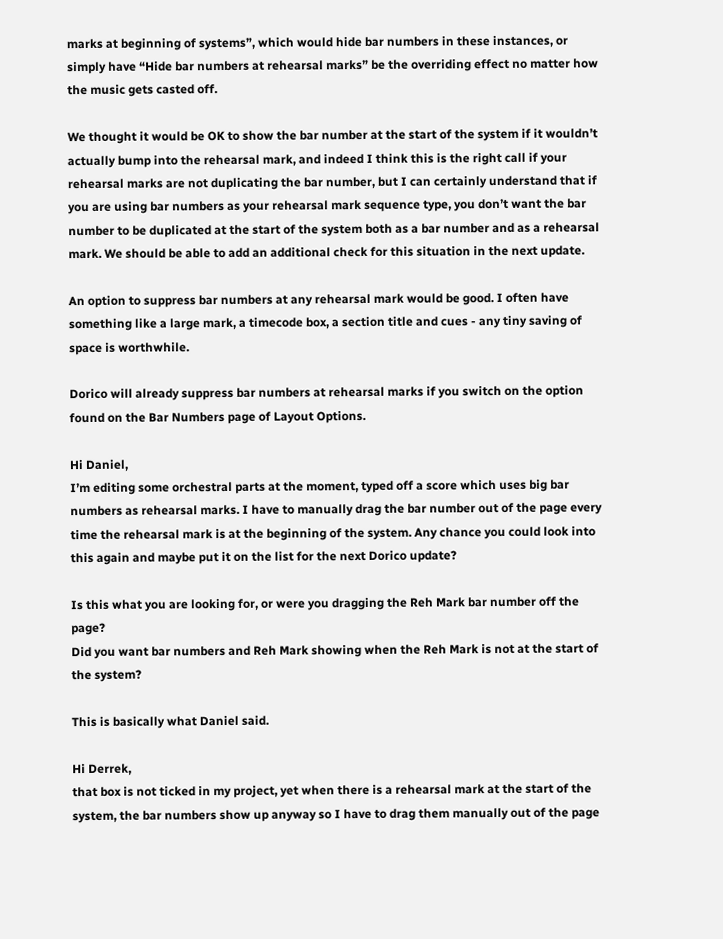marks at beginning of systems”, which would hide bar numbers in these instances, or simply have “Hide bar numbers at rehearsal marks” be the overriding effect no matter how the music gets casted off.

We thought it would be OK to show the bar number at the start of the system if it wouldn’t actually bump into the rehearsal mark, and indeed I think this is the right call if your rehearsal marks are not duplicating the bar number, but I can certainly understand that if you are using bar numbers as your rehearsal mark sequence type, you don’t want the bar number to be duplicated at the start of the system both as a bar number and as a rehearsal mark. We should be able to add an additional check for this situation in the next update.

An option to suppress bar numbers at any rehearsal mark would be good. I often have something like a large mark, a timecode box, a section title and cues - any tiny saving of space is worthwhile.

Dorico will already suppress bar numbers at rehearsal marks if you switch on the option found on the Bar Numbers page of Layout Options.

Hi Daniel,
I’m editing some orchestral parts at the moment, typed off a score which uses big bar numbers as rehearsal marks. I have to manually drag the bar number out of the page every time the rehearsal mark is at the beginning of the system. Any chance you could look into this again and maybe put it on the list for the next Dorico update?

Is this what you are looking for, or were you dragging the Reh Mark bar number off the page?
Did you want bar numbers and Reh Mark showing when the Reh Mark is not at the start of the system?

This is basically what Daniel said.

Hi Derrek,
that box is not ticked in my project, yet when there is a rehearsal mark at the start of the system, the bar numbers show up anyway so I have to drag them manually out of the page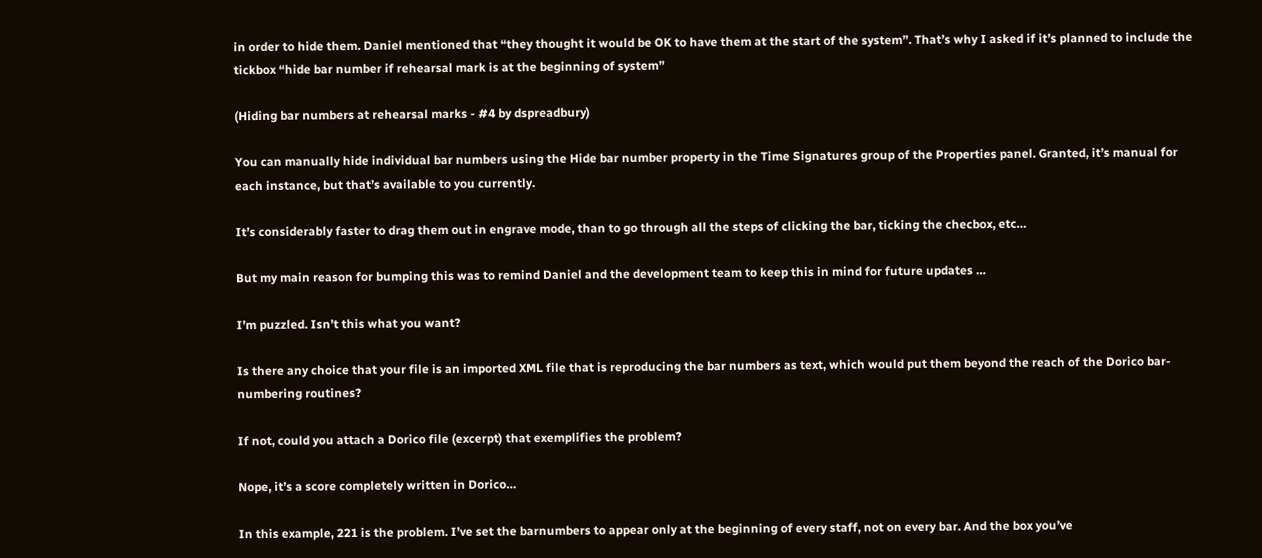in order to hide them. Daniel mentioned that “they thought it would be OK to have them at the start of the system”. That’s why I asked if it’s planned to include the tickbox “hide bar number if rehearsal mark is at the beginning of system”

(Hiding bar numbers at rehearsal marks - #4 by dspreadbury)

You can manually hide individual bar numbers using the Hide bar number property in the Time Signatures group of the Properties panel. Granted, it’s manual for each instance, but that’s available to you currently.

It’s considerably faster to drag them out in engrave mode, than to go through all the steps of clicking the bar, ticking the checbox, etc…

But my main reason for bumping this was to remind Daniel and the development team to keep this in mind for future updates …

I’m puzzled. Isn’t this what you want?

Is there any choice that your file is an imported XML file that is reproducing the bar numbers as text, which would put them beyond the reach of the Dorico bar-numbering routines?

If not, could you attach a Dorico file (excerpt) that exemplifies the problem?

Nope, it’s a score completely written in Dorico…

In this example, 221 is the problem. I’ve set the barnumbers to appear only at the beginning of every staff, not on every bar. And the box you’ve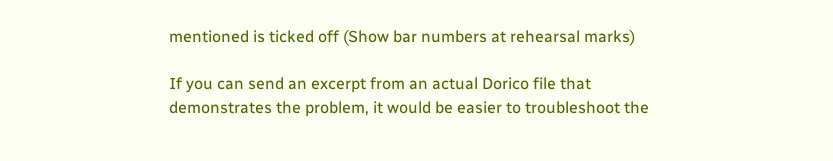mentioned is ticked off (Show bar numbers at rehearsal marks)

If you can send an excerpt from an actual Dorico file that demonstrates the problem, it would be easier to troubleshoot the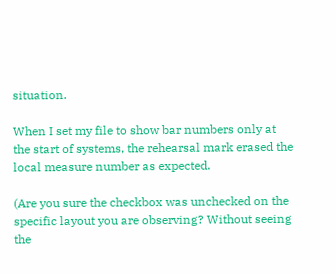situation.

When I set my file to show bar numbers only at the start of systems, the rehearsal mark erased the local measure number as expected.

(Are you sure the checkbox was unchecked on the specific layout you are observing? Without seeing the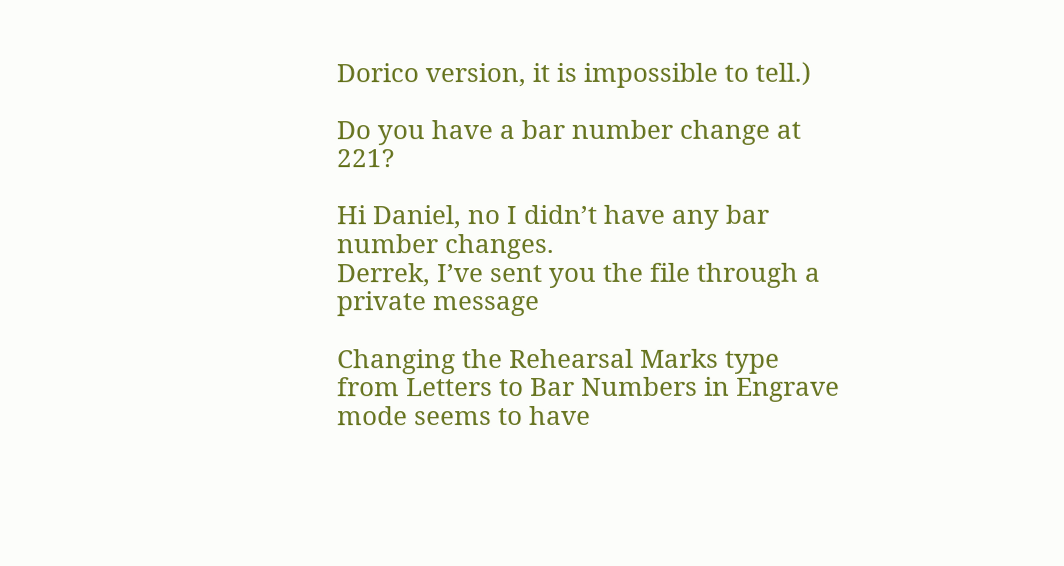Dorico version, it is impossible to tell.)

Do you have a bar number change at 221?

Hi Daniel, no I didn’t have any bar number changes.
Derrek, I’ve sent you the file through a private message

Changing the Rehearsal Marks type from Letters to Bar Numbers in Engrave mode seems to have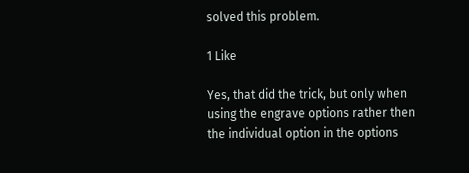solved this problem.

1 Like

Yes, that did the trick, but only when using the engrave options rather then the individual option in the options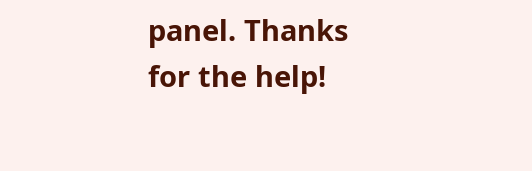panel. Thanks for the help!